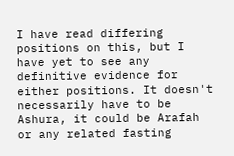I have read differing positions on this, but I have yet to see any definitive evidence for either positions. It doesn't necessarily have to be Ashura, it could be Arafah or any related fasting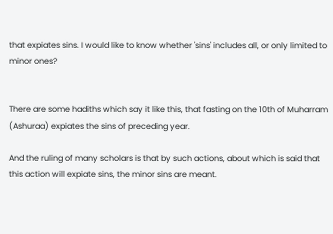that expiates sins. I would like to know whether 'sins' includes all, or only limited to minor ones?


There are some hadiths which say it like this, that fasting on the 10th of Muharram (Ashuraa) expiates the sins of preceding year.

And the ruling of many scholars is that by such actions, about which is said that this action will expiate sins, the minor sins are meant.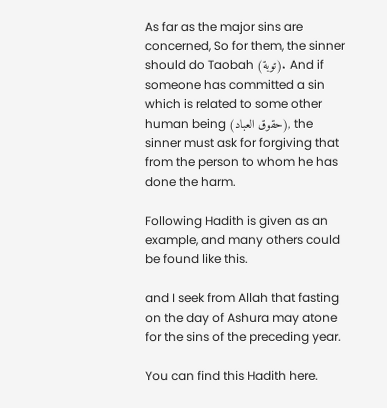As far as the major sins are concerned, So for them, the sinner should do Taobah (توبة). And if someone has committed a sin which is related to some other human being (حقوق العباد), the sinner must ask for forgiving that from the person to whom he has done the harm.

Following Hadith is given as an example, and many others could be found like this.

and I seek from Allah that fasting on the day of Ashura may atone for the sins of the preceding year.

You can find this Hadith here.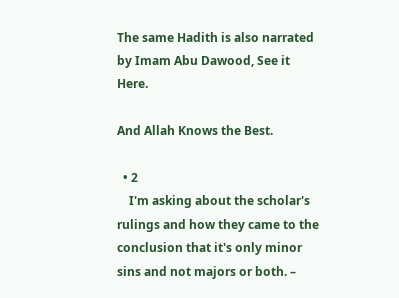The same Hadith is also narrated by Imam Abu Dawood, See it Here.

And Allah Knows the Best.

  • 2
    I'm asking about the scholar's rulings and how they came to the conclusion that it's only minor sins and not majors or both. –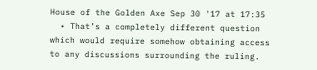House of the Golden Axe Sep 30 '17 at 17:35
  • That’s a completely different question which would require somehow obtaining access to any discussions surrounding the ruling.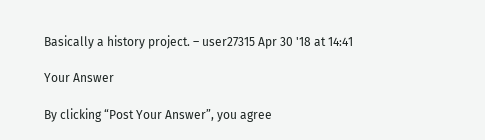Basically a history project. – user27315 Apr 30 '18 at 14:41

Your Answer

By clicking “Post Your Answer”, you agree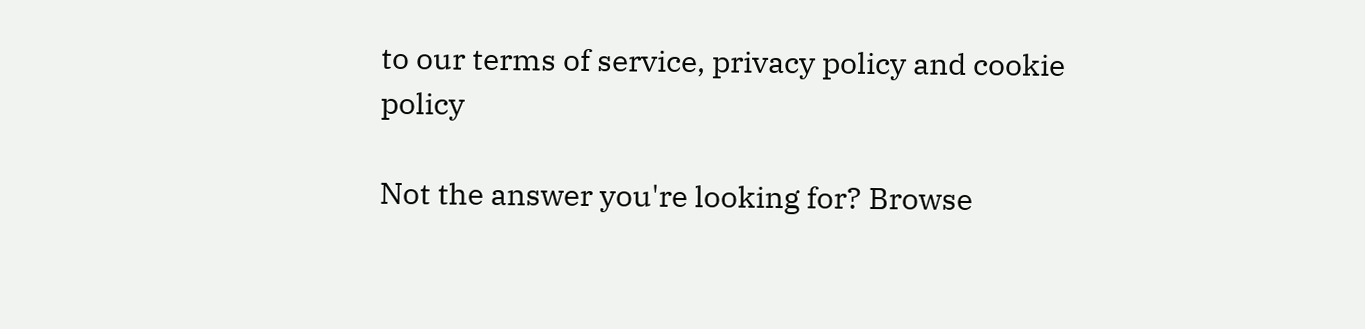to our terms of service, privacy policy and cookie policy

Not the answer you're looking for? Browse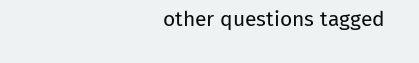other questions tagged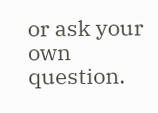or ask your own question.